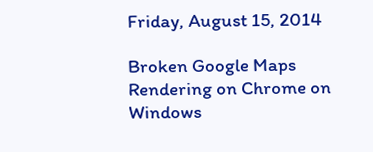Friday, August 15, 2014

Broken Google Maps Rendering on Chrome on Windows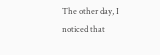The other day, I noticed that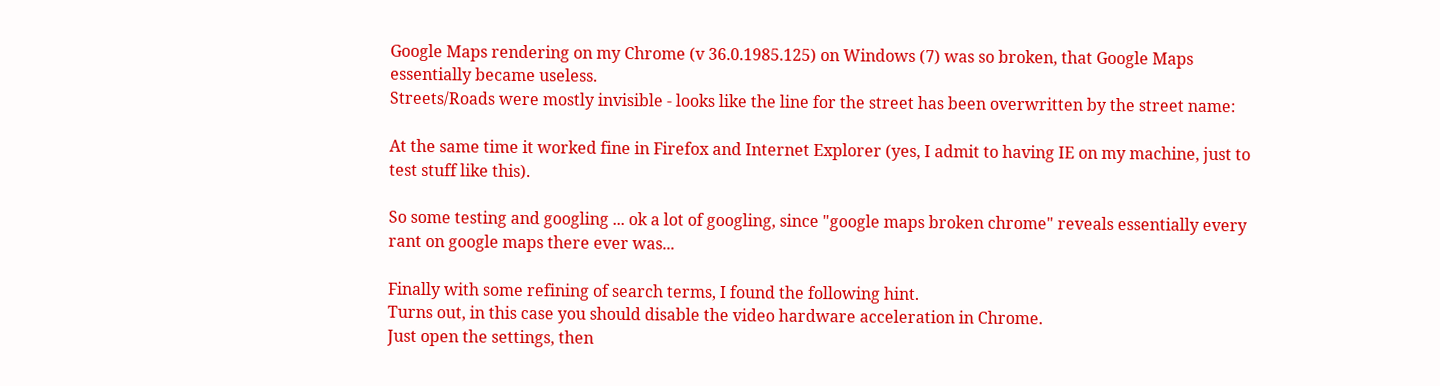Google Maps rendering on my Chrome (v 36.0.1985.125) on Windows (7) was so broken, that Google Maps essentially became useless.
Streets/Roads were mostly invisible - looks like the line for the street has been overwritten by the street name:

At the same time it worked fine in Firefox and Internet Explorer (yes, I admit to having IE on my machine, just to test stuff like this).

So some testing and googling ... ok a lot of googling, since "google maps broken chrome" reveals essentially every rant on google maps there ever was...

Finally with some refining of search terms, I found the following hint.
Turns out, in this case you should disable the video hardware acceleration in Chrome.
Just open the settings, then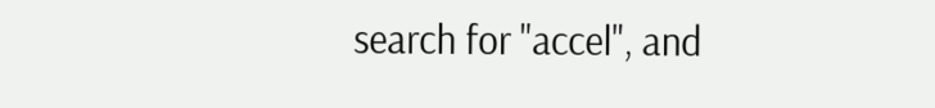search for "accel", and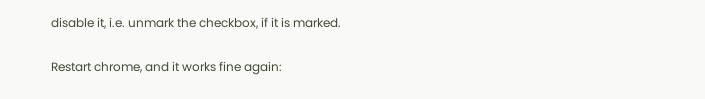disable it, i.e. unmark the checkbox, if it is marked.

Restart chrome, and it works fine again: